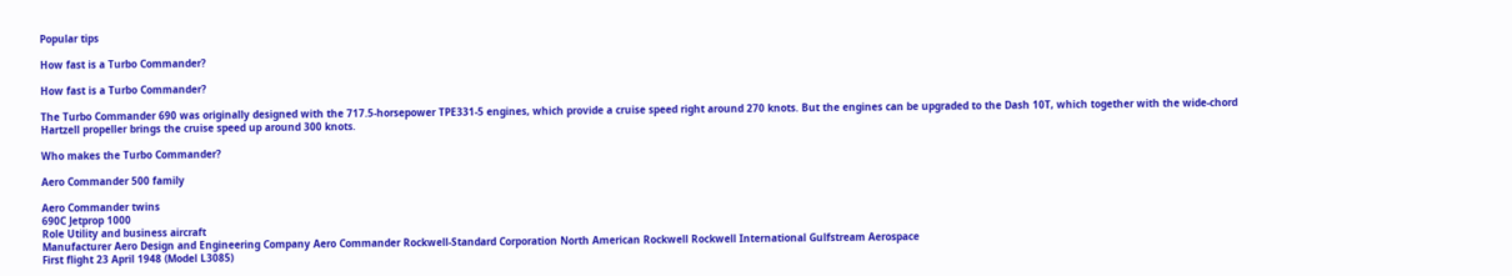Popular tips

How fast is a Turbo Commander?

How fast is a Turbo Commander?

The Turbo Commander 690 was originally designed with the 717.5-horsepower TPE331-5 engines, which provide a cruise speed right around 270 knots. But the engines can be upgraded to the Dash 10T, which together with the wide-chord Hartzell propeller brings the cruise speed up around 300 knots.

Who makes the Turbo Commander?

Aero Commander 500 family

Aero Commander twins
690C Jetprop 1000
Role Utility and business aircraft
Manufacturer Aero Design and Engineering Company Aero Commander Rockwell-Standard Corporation North American Rockwell Rockwell International Gulfstream Aerospace
First flight 23 April 1948 (Model L3085)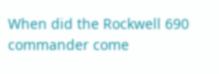When did the Rockwell 690 commander come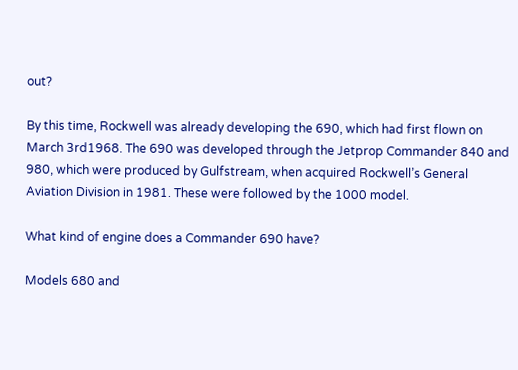out?

By this time, Rockwell was already developing the 690, which had first flown on March 3rd1968. The 690 was developed through the Jetprop Commander 840 and 980, which were produced by Gulfstream, when acquired Rockwell’s General Aviation Division in 1981. These were followed by the 1000 model.

What kind of engine does a Commander 690 have?

Models 680 and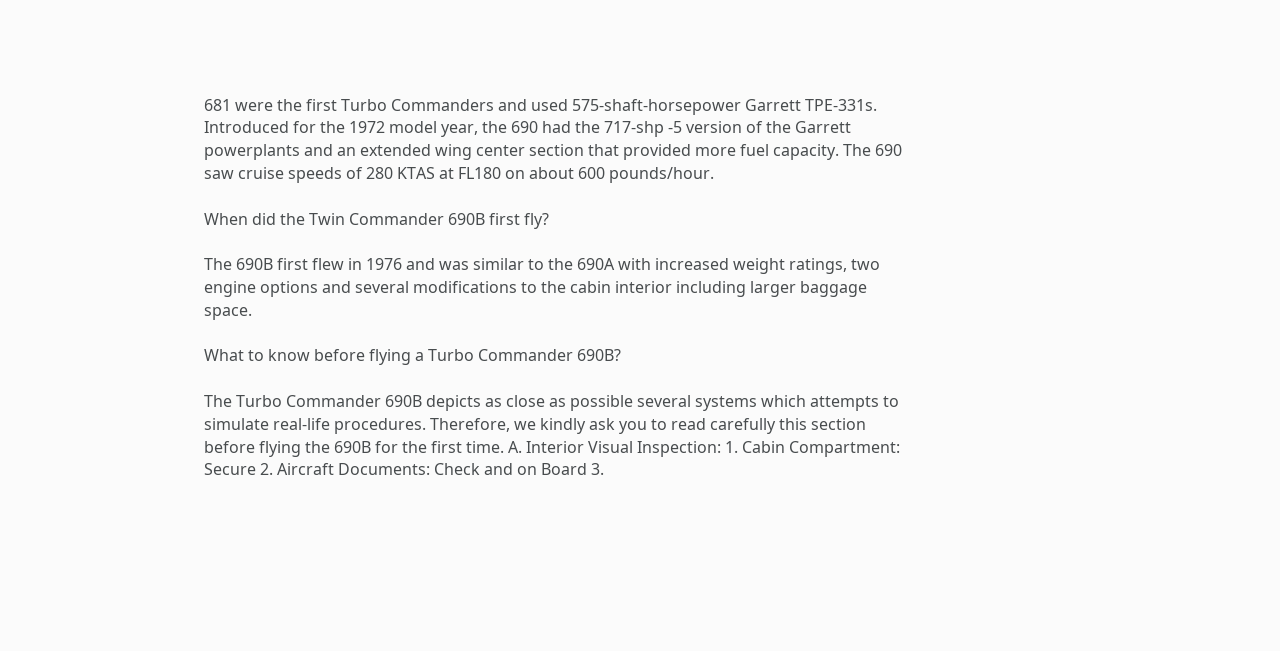681 were the first Turbo Commanders and used 575-shaft-horsepower Garrett TPE-331s. Introduced for the 1972 model year, the 690 had the 717-shp -5 version of the Garrett powerplants and an extended wing center section that provided more fuel capacity. The 690 saw cruise speeds of 280 KTAS at FL180 on about 600 pounds/hour.

When did the Twin Commander 690B first fly?

The 690B first flew in 1976 and was similar to the 690A with increased weight ratings, two engine options and several modifications to the cabin interior including larger baggage space.

What to know before flying a Turbo Commander 690B?

The Turbo Commander 690B depicts as close as possible several systems which attempts to simulate real-life procedures. Therefore, we kindly ask you to read carefully this section before flying the 690B for the first time. A. Interior Visual Inspection: 1. Cabin Compartment: Secure 2. Aircraft Documents: Check and on Board 3.